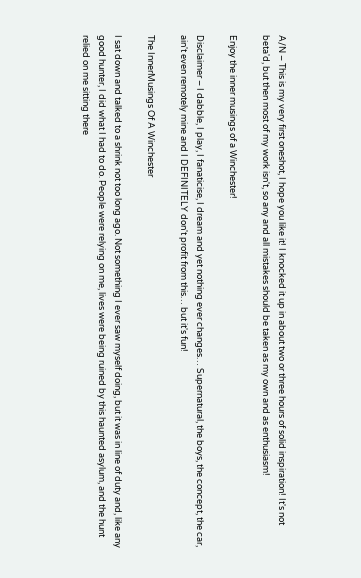A/N – This is my very first oneshot, I hope you like it! I knocked it up in about two or three hours of solid inspiration! It's not beta'd, but then most of my work isn't, so any and all mistakes should be taken as my own and as enthusiasm!

Enjoy the inner musings of a Winchester!

Disclaimer – I dabble, I play, I fanaticise, I dream and yet nothing ever changes… Supernatural, the boys, the concept, the car, ain't even remotely mine and I DEFINITELY don't profit from this… but it's fun!

The InnerMusings Of A Winchester

I sat down and talked to a shrink not too long ago. Not something I ever saw myself doing, but it was in line of duty and, like any good hunter, I did what I had to do. People were relying on me, lives were being ruined by this haunted asylum, and the hunt relied on me sitting there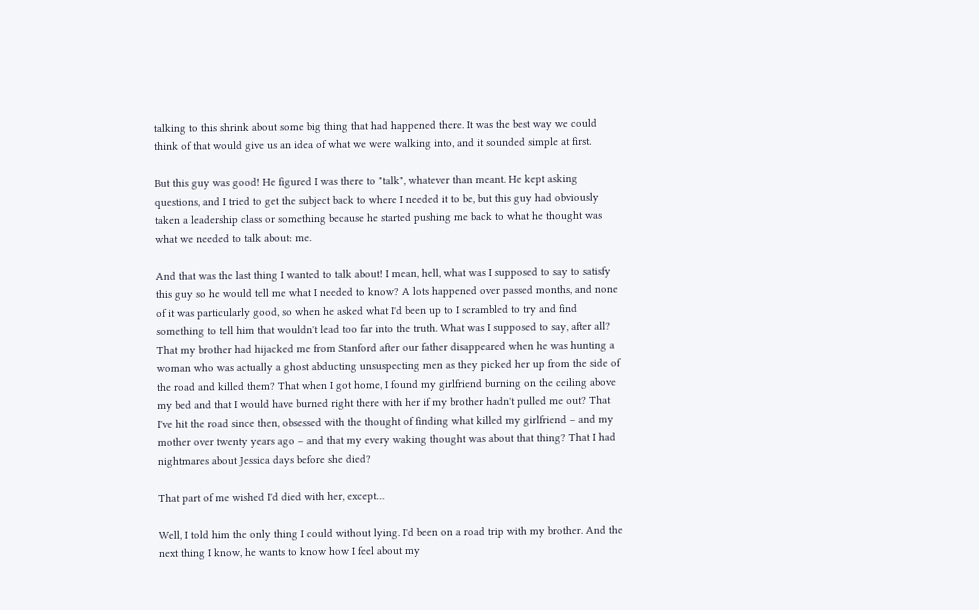talking to this shrink about some big thing that had happened there. It was the best way we could think of that would give us an idea of what we were walking into, and it sounded simple at first.

But this guy was good! He figured I was there to "talk", whatever than meant. He kept asking questions, and I tried to get the subject back to where I needed it to be, but this guy had obviously taken a leadership class or something because he started pushing me back to what he thought was what we needed to talk about: me.

And that was the last thing I wanted to talk about! I mean, hell, what was I supposed to say to satisfy this guy so he would tell me what I needed to know? A lots happened over passed months, and none of it was particularly good, so when he asked what I'd been up to I scrambled to try and find something to tell him that wouldn't lead too far into the truth. What was I supposed to say, after all? That my brother had hijacked me from Stanford after our father disappeared when he was hunting a woman who was actually a ghost abducting unsuspecting men as they picked her up from the side of the road and killed them? That when I got home, I found my girlfriend burning on the ceiling above my bed and that I would have burned right there with her if my brother hadn't pulled me out? That I've hit the road since then, obsessed with the thought of finding what killed my girlfriend – and my mother over twenty years ago – and that my every waking thought was about that thing? That I had nightmares about Jessica days before she died?

That part of me wished I'd died with her, except…

Well, I told him the only thing I could without lying. I'd been on a road trip with my brother. And the next thing I know, he wants to know how I feel about my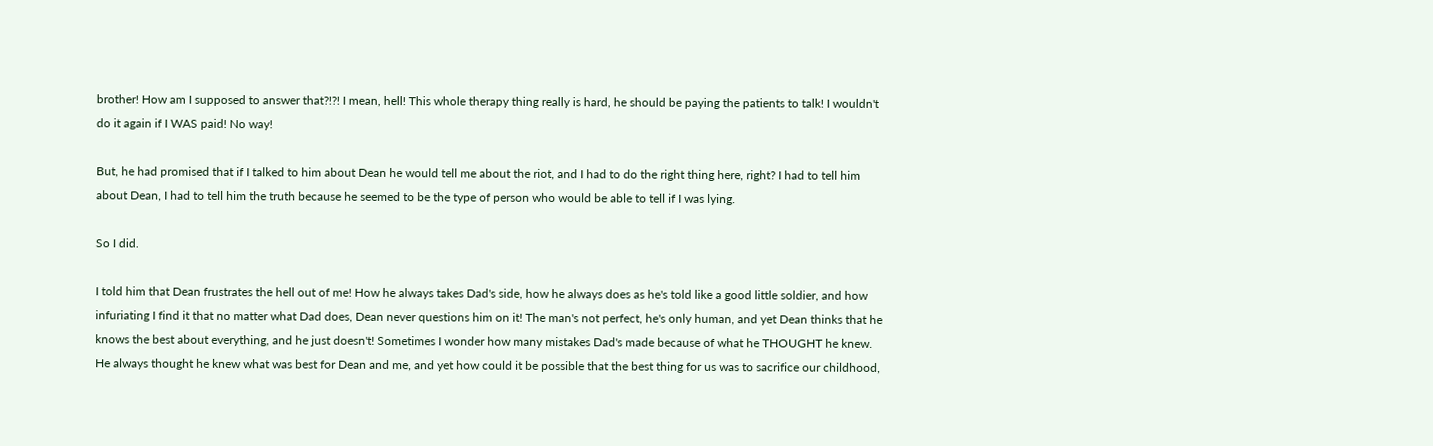brother! How am I supposed to answer that?!?! I mean, hell! This whole therapy thing really is hard, he should be paying the patients to talk! I wouldn't do it again if I WAS paid! No way!

But, he had promised that if I talked to him about Dean he would tell me about the riot, and I had to do the right thing here, right? I had to tell him about Dean, I had to tell him the truth because he seemed to be the type of person who would be able to tell if I was lying.

So I did.

I told him that Dean frustrates the hell out of me! How he always takes Dad's side, how he always does as he's told like a good little soldier, and how infuriating I find it that no matter what Dad does, Dean never questions him on it! The man's not perfect, he's only human, and yet Dean thinks that he knows the best about everything, and he just doesn't! Sometimes I wonder how many mistakes Dad's made because of what he THOUGHT he knew. He always thought he knew what was best for Dean and me, and yet how could it be possible that the best thing for us was to sacrifice our childhood,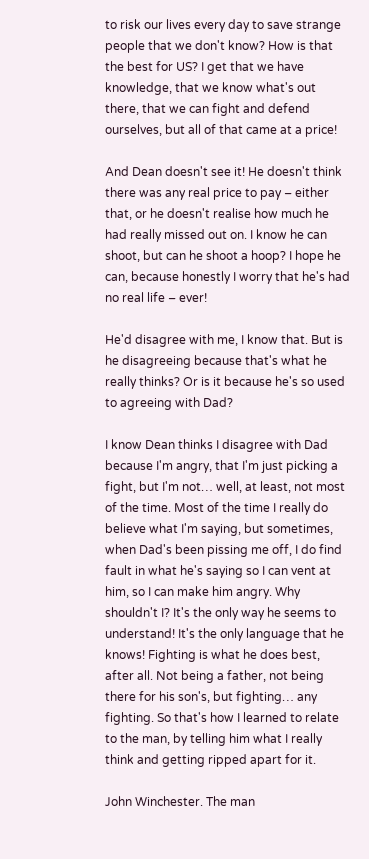to risk our lives every day to save strange people that we don't know? How is that the best for US? I get that we have knowledge, that we know what's out there, that we can fight and defend ourselves, but all of that came at a price!

And Dean doesn't see it! He doesn't think there was any real price to pay – either that, or he doesn't realise how much he had really missed out on. I know he can shoot, but can he shoot a hoop? I hope he can, because honestly I worry that he's had no real life – ever!

He'd disagree with me, I know that. But is he disagreeing because that's what he really thinks? Or is it because he's so used to agreeing with Dad?

I know Dean thinks I disagree with Dad because I'm angry, that I'm just picking a fight, but I'm not… well, at least, not most of the time. Most of the time I really do believe what I'm saying, but sometimes, when Dad's been pissing me off, I do find fault in what he's saying so I can vent at him, so I can make him angry. Why shouldn't I? It's the only way he seems to understand! It's the only language that he knows! Fighting is what he does best, after all. Not being a father, not being there for his son's, but fighting… any fighting. So that's how I learned to relate to the man, by telling him what I really think and getting ripped apart for it.

John Winchester. The man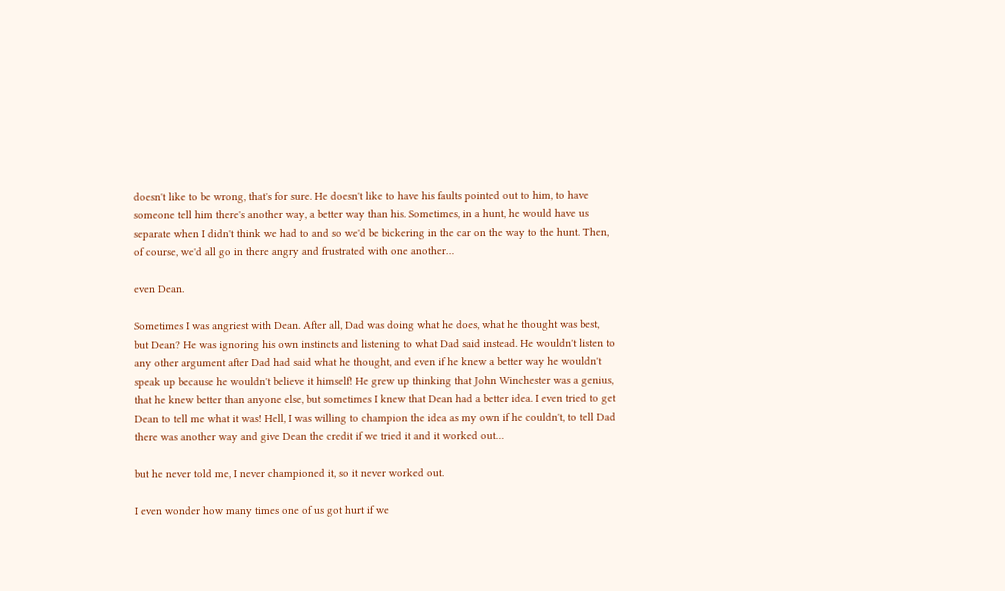doesn't like to be wrong, that's for sure. He doesn't like to have his faults pointed out to him, to have someone tell him there's another way, a better way than his. Sometimes, in a hunt, he would have us separate when I didn't think we had to and so we'd be bickering in the car on the way to the hunt. Then, of course, we'd all go in there angry and frustrated with one another…

even Dean.

Sometimes I was angriest with Dean. After all, Dad was doing what he does, what he thought was best, but Dean? He was ignoring his own instincts and listening to what Dad said instead. He wouldn't listen to any other argument after Dad had said what he thought, and even if he knew a better way he wouldn't speak up because he wouldn't believe it himself! He grew up thinking that John Winchester was a genius, that he knew better than anyone else, but sometimes I knew that Dean had a better idea. I even tried to get Dean to tell me what it was! Hell, I was willing to champion the idea as my own if he couldn't, to tell Dad there was another way and give Dean the credit if we tried it and it worked out…

but he never told me, I never championed it, so it never worked out.

I even wonder how many times one of us got hurt if we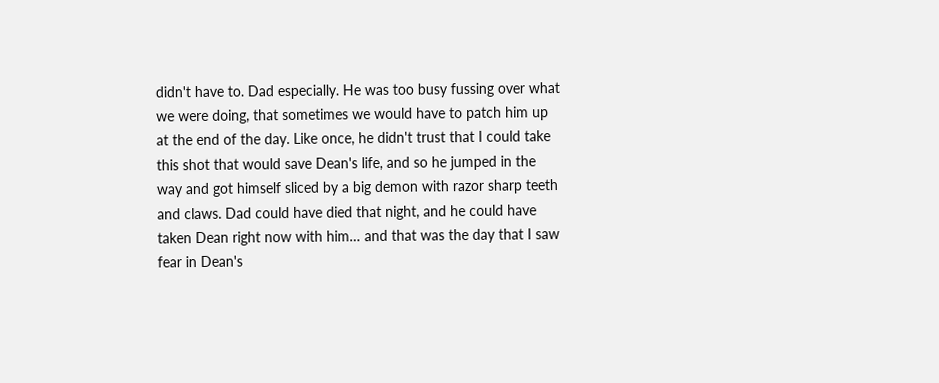didn't have to. Dad especially. He was too busy fussing over what we were doing, that sometimes we would have to patch him up at the end of the day. Like once, he didn't trust that I could take this shot that would save Dean's life, and so he jumped in the way and got himself sliced by a big demon with razor sharp teeth and claws. Dad could have died that night, and he could have taken Dean right now with him… and that was the day that I saw fear in Dean's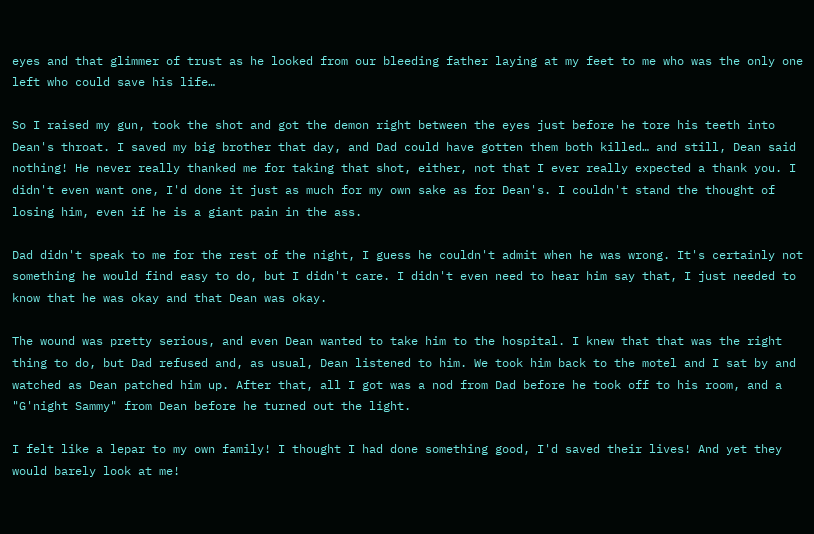eyes and that glimmer of trust as he looked from our bleeding father laying at my feet to me who was the only one left who could save his life…

So I raised my gun, took the shot and got the demon right between the eyes just before he tore his teeth into Dean's throat. I saved my big brother that day, and Dad could have gotten them both killed… and still, Dean said nothing! He never really thanked me for taking that shot, either, not that I ever really expected a thank you. I didn't even want one, I'd done it just as much for my own sake as for Dean's. I couldn't stand the thought of losing him, even if he is a giant pain in the ass.

Dad didn't speak to me for the rest of the night, I guess he couldn't admit when he was wrong. It's certainly not something he would find easy to do, but I didn't care. I didn't even need to hear him say that, I just needed to know that he was okay and that Dean was okay.

The wound was pretty serious, and even Dean wanted to take him to the hospital. I knew that that was the right thing to do, but Dad refused and, as usual, Dean listened to him. We took him back to the motel and I sat by and watched as Dean patched him up. After that, all I got was a nod from Dad before he took off to his room, and a "G'night Sammy" from Dean before he turned out the light.

I felt like a lepar to my own family! I thought I had done something good, I'd saved their lives! And yet they would barely look at me!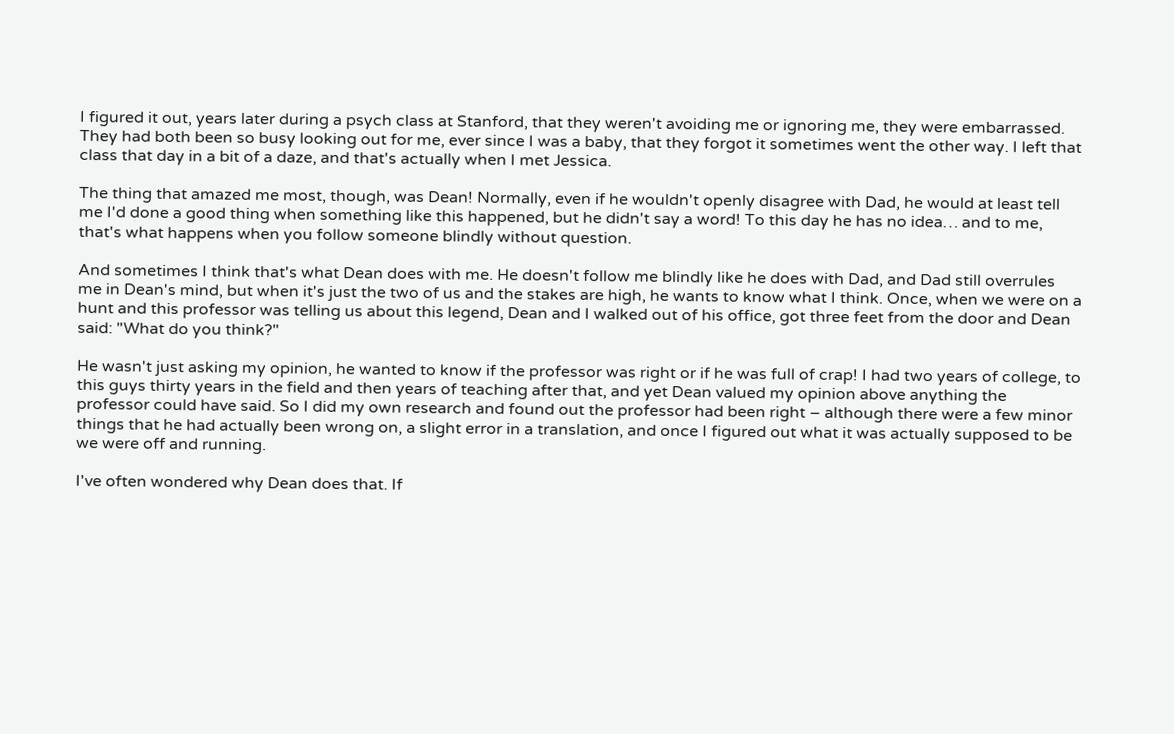I figured it out, years later during a psych class at Stanford, that they weren't avoiding me or ignoring me, they were embarrassed. They had both been so busy looking out for me, ever since I was a baby, that they forgot it sometimes went the other way. I left that class that day in a bit of a daze, and that's actually when I met Jessica.

The thing that amazed me most, though, was Dean! Normally, even if he wouldn't openly disagree with Dad, he would at least tell me I'd done a good thing when something like this happened, but he didn't say a word! To this day he has no idea… and to me, that's what happens when you follow someone blindly without question.

And sometimes I think that's what Dean does with me. He doesn't follow me blindly like he does with Dad, and Dad still overrules me in Dean's mind, but when it's just the two of us and the stakes are high, he wants to know what I think. Once, when we were on a hunt and this professor was telling us about this legend, Dean and I walked out of his office, got three feet from the door and Dean said: "What do you think?"

He wasn't just asking my opinion, he wanted to know if the professor was right or if he was full of crap! I had two years of college, to this guys thirty years in the field and then years of teaching after that, and yet Dean valued my opinion above anything the professor could have said. So I did my own research and found out the professor had been right – although there were a few minor things that he had actually been wrong on, a slight error in a translation, and once I figured out what it was actually supposed to be we were off and running.

I've often wondered why Dean does that. If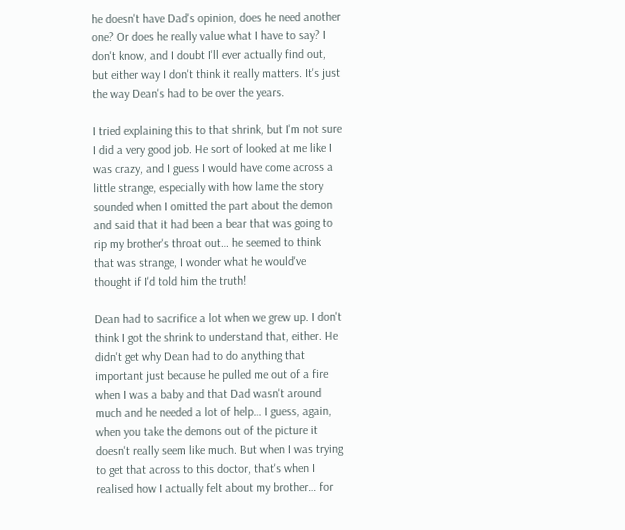he doesn't have Dad's opinion, does he need another one? Or does he really value what I have to say? I don't know, and I doubt I'll ever actually find out, but either way I don't think it really matters. It's just the way Dean's had to be over the years.

I tried explaining this to that shrink, but I'm not sure I did a very good job. He sort of looked at me like I was crazy, and I guess I would have come across a little strange, especially with how lame the story sounded when I omitted the part about the demon and said that it had been a bear that was going to rip my brother's throat out… he seemed to think that was strange, I wonder what he would've thought if I'd told him the truth!

Dean had to sacrifice a lot when we grew up. I don't think I got the shrink to understand that, either. He didn't get why Dean had to do anything that important just because he pulled me out of a fire when I was a baby and that Dad wasn't around much and he needed a lot of help… I guess, again, when you take the demons out of the picture it doesn't really seem like much. But when I was trying to get that across to this doctor, that's when I realised how I actually felt about my brother… for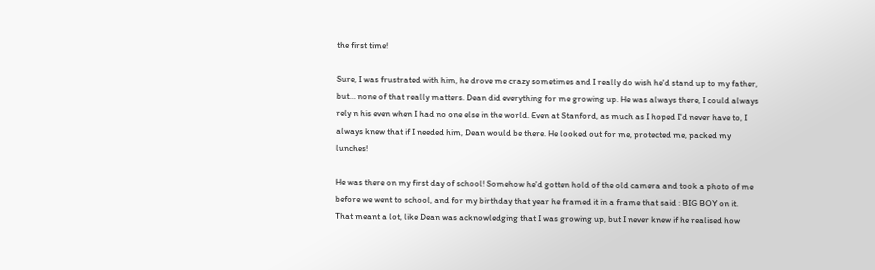the first time!

Sure, I was frustrated with him, he drove me crazy sometimes and I really do wish he'd stand up to my father, but… none of that really matters. Dean did everything for me growing up. He was always there, I could always rely n his even when I had no one else in the world. Even at Stanford, as much as I hoped I'd never have to, I always knew that if I needed him, Dean would be there. He looked out for me, protected me, packed my lunches!

He was there on my first day of school! Somehow he'd gotten hold of the old camera and took a photo of me before we went to school, and for my birthday that year he framed it in a frame that said : BIG BOY on it. That meant a lot, like Dean was acknowledging that I was growing up, but I never knew if he realised how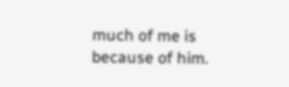much of me is because of him.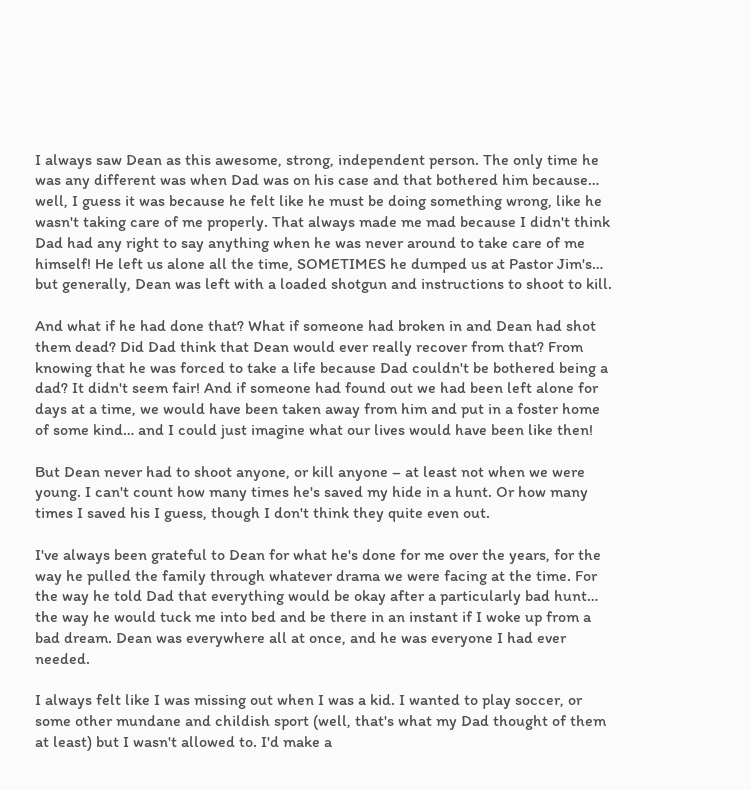I always saw Dean as this awesome, strong, independent person. The only time he was any different was when Dad was on his case and that bothered him because… well, I guess it was because he felt like he must be doing something wrong, like he wasn't taking care of me properly. That always made me mad because I didn't think Dad had any right to say anything when he was never around to take care of me himself! He left us alone all the time, SOMETIMES he dumped us at Pastor Jim's… but generally, Dean was left with a loaded shotgun and instructions to shoot to kill.

And what if he had done that? What if someone had broken in and Dean had shot them dead? Did Dad think that Dean would ever really recover from that? From knowing that he was forced to take a life because Dad couldn't be bothered being a dad? It didn't seem fair! And if someone had found out we had been left alone for days at a time, we would have been taken away from him and put in a foster home of some kind… and I could just imagine what our lives would have been like then!

But Dean never had to shoot anyone, or kill anyone – at least not when we were young. I can't count how many times he's saved my hide in a hunt. Or how many times I saved his I guess, though I don't think they quite even out.

I've always been grateful to Dean for what he's done for me over the years, for the way he pulled the family through whatever drama we were facing at the time. For the way he told Dad that everything would be okay after a particularly bad hunt… the way he would tuck me into bed and be there in an instant if I woke up from a bad dream. Dean was everywhere all at once, and he was everyone I had ever needed.

I always felt like I was missing out when I was a kid. I wanted to play soccer, or some other mundane and childish sport (well, that's what my Dad thought of them at least) but I wasn't allowed to. I'd make a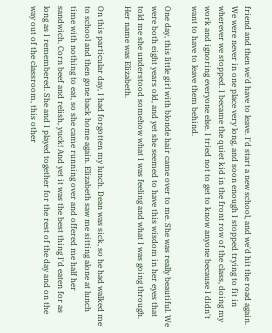friend and then we'd have to leave. I'd start a new school, and we'd hit the road again. We were never in one place very long, and soon enough I stopped trying to fit in wherever we stopped. I became the quiet kid in the front row of the class, doing my work and ignoring everyone else. I tried not to get to know anyone because I didn't want to have to leave them behind.

One day, this little girl with blonde hair came over to me. She was really beautiful. We were both eight years old, and yet she seemed to have this wisdom in her eyes that told me she understood somehow what I was feeling and what I was going through. Her name was Elizabeth.

On this particular day, I had forgotten my lunch. Dean was sick, so he had walked me to school and then gone back home again. Elizabeth saw me sitting alone at lunch time with nothing to eat, so she came running over and offered me half her sandwich. Corn beef and relish, yuck! And yet it was the best thing I'd eaten for as long as I remembered. She and I played together for the rest of the day and on the way out of the classroom, this other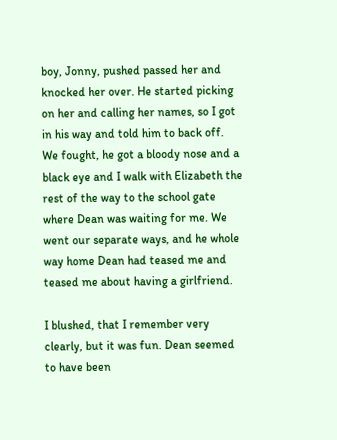boy, Jonny, pushed passed her and knocked her over. He started picking on her and calling her names, so I got in his way and told him to back off. We fought, he got a bloody nose and a black eye and I walk with Elizabeth the rest of the way to the school gate where Dean was waiting for me. We went our separate ways, and he whole way home Dean had teased me and teased me about having a girlfriend.

I blushed, that I remember very clearly, but it was fun. Dean seemed to have been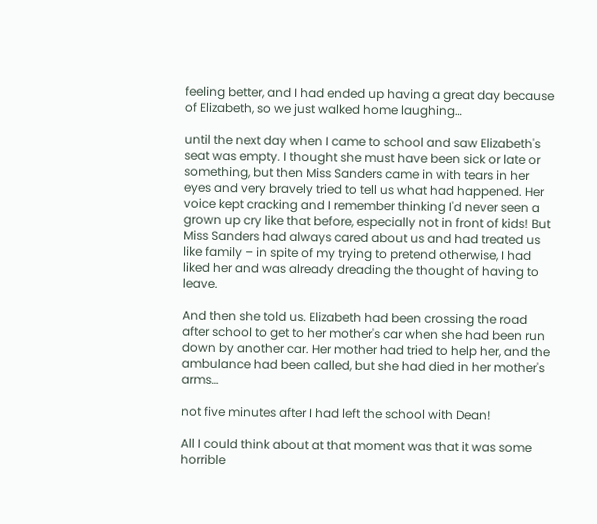feeling better, and I had ended up having a great day because of Elizabeth, so we just walked home laughing…

until the next day when I came to school and saw Elizabeth's seat was empty. I thought she must have been sick or late or something, but then Miss Sanders came in with tears in her eyes and very bravely tried to tell us what had happened. Her voice kept cracking and I remember thinking I'd never seen a grown up cry like that before, especially not in front of kids! But Miss Sanders had always cared about us and had treated us like family – in spite of my trying to pretend otherwise, I had liked her and was already dreading the thought of having to leave.

And then she told us. Elizabeth had been crossing the road after school to get to her mother's car when she had been run down by another car. Her mother had tried to help her, and the ambulance had been called, but she had died in her mother's arms…

not five minutes after I had left the school with Dean!

All I could think about at that moment was that it was some horrible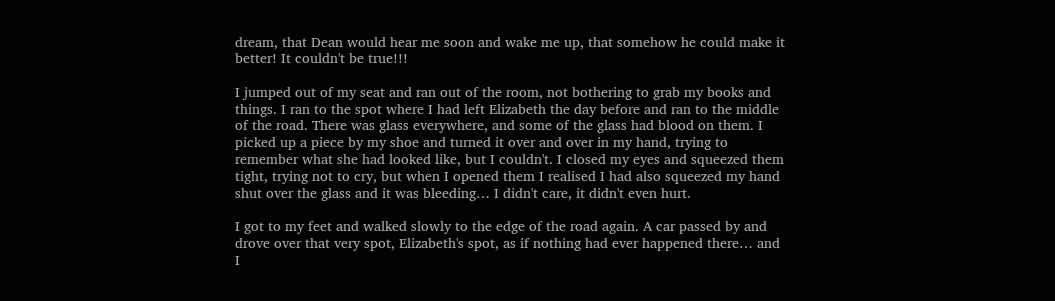dream, that Dean would hear me soon and wake me up, that somehow he could make it better! It couldn't be true!!!

I jumped out of my seat and ran out of the room, not bothering to grab my books and things. I ran to the spot where I had left Elizabeth the day before and ran to the middle of the road. There was glass everywhere, and some of the glass had blood on them. I picked up a piece by my shoe and turned it over and over in my hand, trying to remember what she had looked like, but I couldn't. I closed my eyes and squeezed them tight, trying not to cry, but when I opened them I realised I had also squeezed my hand shut over the glass and it was bleeding… I didn't care, it didn't even hurt.

I got to my feet and walked slowly to the edge of the road again. A car passed by and drove over that very spot, Elizabeth's spot, as if nothing had ever happened there… and I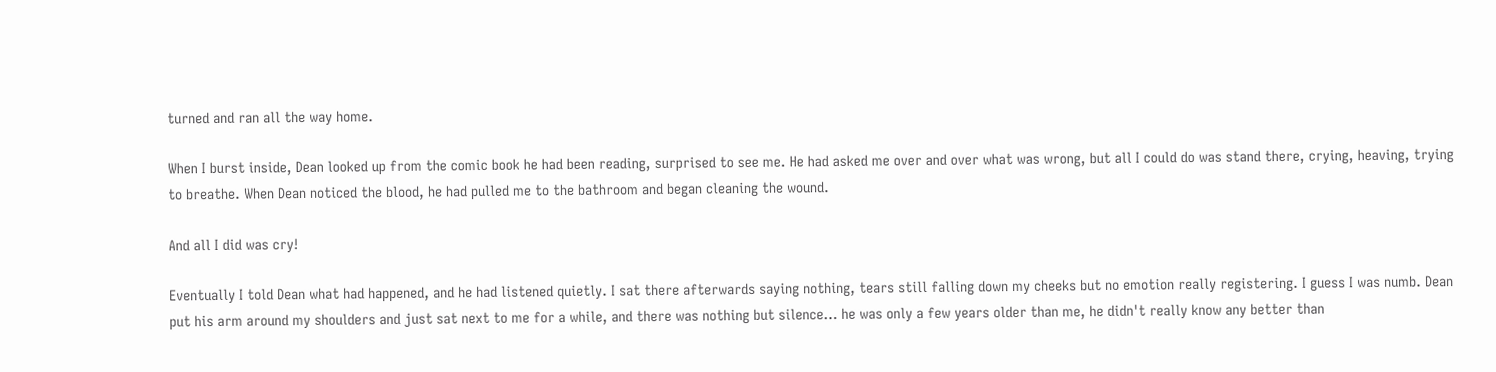turned and ran all the way home.

When I burst inside, Dean looked up from the comic book he had been reading, surprised to see me. He had asked me over and over what was wrong, but all I could do was stand there, crying, heaving, trying to breathe. When Dean noticed the blood, he had pulled me to the bathroom and began cleaning the wound.

And all I did was cry!

Eventually I told Dean what had happened, and he had listened quietly. I sat there afterwards saying nothing, tears still falling down my cheeks but no emotion really registering. I guess I was numb. Dean put his arm around my shoulders and just sat next to me for a while, and there was nothing but silence… he was only a few years older than me, he didn't really know any better than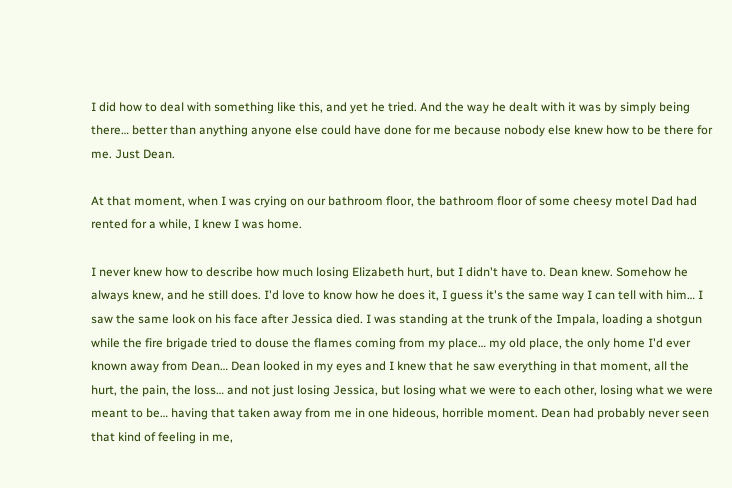I did how to deal with something like this, and yet he tried. And the way he dealt with it was by simply being there… better than anything anyone else could have done for me because nobody else knew how to be there for me. Just Dean.

At that moment, when I was crying on our bathroom floor, the bathroom floor of some cheesy motel Dad had rented for a while, I knew I was home.

I never knew how to describe how much losing Elizabeth hurt, but I didn't have to. Dean knew. Somehow he always knew, and he still does. I'd love to know how he does it, I guess it's the same way I can tell with him… I saw the same look on his face after Jessica died. I was standing at the trunk of the Impala, loading a shotgun while the fire brigade tried to douse the flames coming from my place… my old place, the only home I'd ever known away from Dean… Dean looked in my eyes and I knew that he saw everything in that moment, all the hurt, the pain, the loss… and not just losing Jessica, but losing what we were to each other, losing what we were meant to be… having that taken away from me in one hideous, horrible moment. Dean had probably never seen that kind of feeling in me,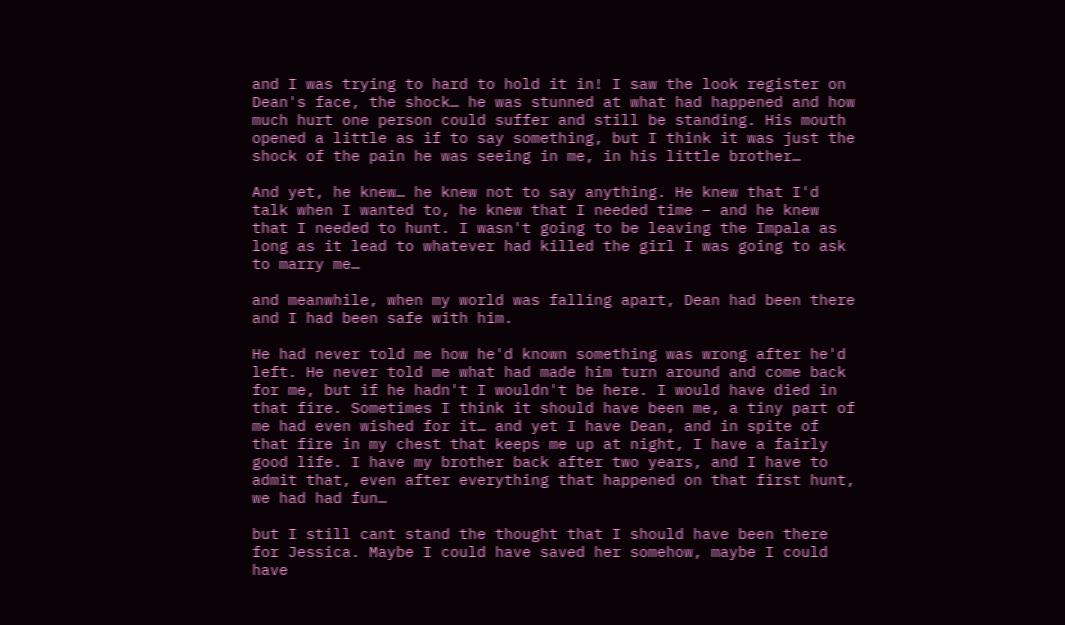and I was trying to hard to hold it in! I saw the look register on Dean's face, the shock… he was stunned at what had happened and how much hurt one person could suffer and still be standing. His mouth opened a little as if to say something, but I think it was just the shock of the pain he was seeing in me, in his little brother…

And yet, he knew… he knew not to say anything. He knew that I'd talk when I wanted to, he knew that I needed time – and he knew that I needed to hunt. I wasn't going to be leaving the Impala as long as it lead to whatever had killed the girl I was going to ask to marry me…

and meanwhile, when my world was falling apart, Dean had been there and I had been safe with him.

He had never told me how he'd known something was wrong after he'd left. He never told me what had made him turn around and come back for me, but if he hadn't I wouldn't be here. I would have died in that fire. Sometimes I think it should have been me, a tiny part of me had even wished for it… and yet I have Dean, and in spite of that fire in my chest that keeps me up at night, I have a fairly good life. I have my brother back after two years, and I have to admit that, even after everything that happened on that first hunt, we had had fun…

but I still cant stand the thought that I should have been there for Jessica. Maybe I could have saved her somehow, maybe I could have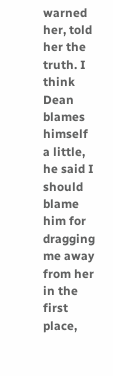warned her, told her the truth. I think Dean blames himself a little, he said I should blame him for dragging me away from her in the first place,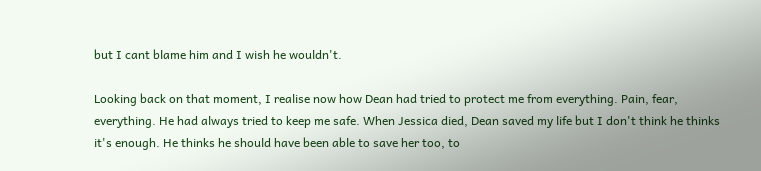but I cant blame him and I wish he wouldn't.

Looking back on that moment, I realise now how Dean had tried to protect me from everything. Pain, fear, everything. He had always tried to keep me safe. When Jessica died, Dean saved my life but I don't think he thinks it's enough. He thinks he should have been able to save her too, to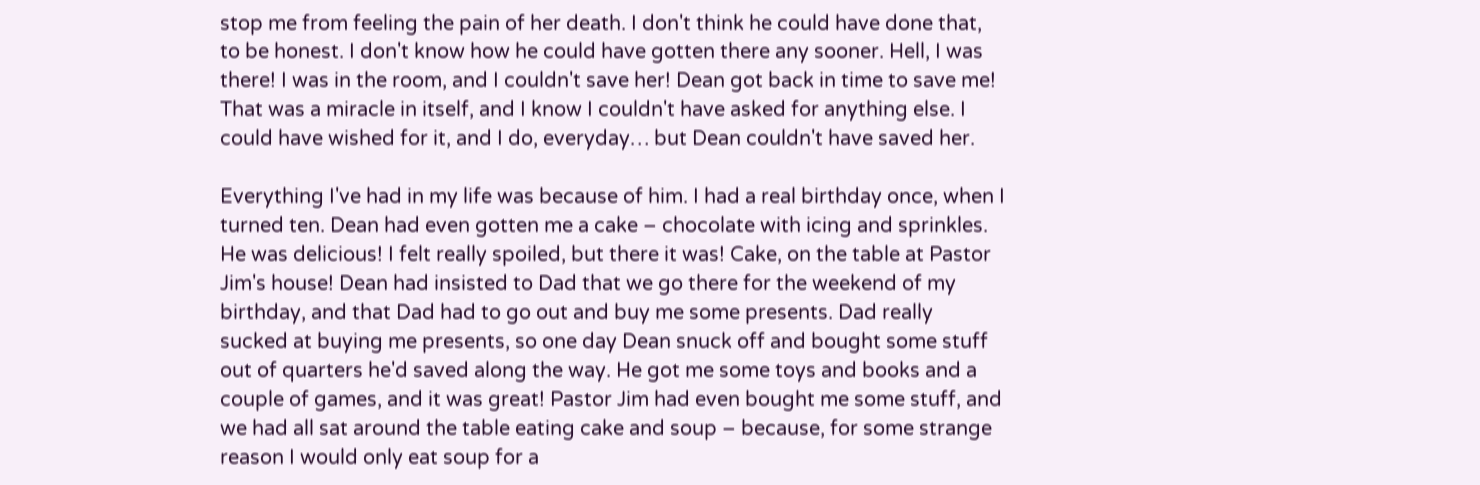stop me from feeling the pain of her death. I don't think he could have done that, to be honest. I don't know how he could have gotten there any sooner. Hell, I was there! I was in the room, and I couldn't save her! Dean got back in time to save me! That was a miracle in itself, and I know I couldn't have asked for anything else. I could have wished for it, and I do, everyday… but Dean couldn't have saved her.

Everything I've had in my life was because of him. I had a real birthday once, when I turned ten. Dean had even gotten me a cake – chocolate with icing and sprinkles. He was delicious! I felt really spoiled, but there it was! Cake, on the table at Pastor Jim's house! Dean had insisted to Dad that we go there for the weekend of my birthday, and that Dad had to go out and buy me some presents. Dad really sucked at buying me presents, so one day Dean snuck off and bought some stuff out of quarters he'd saved along the way. He got me some toys and books and a couple of games, and it was great! Pastor Jim had even bought me some stuff, and we had all sat around the table eating cake and soup – because, for some strange reason I would only eat soup for a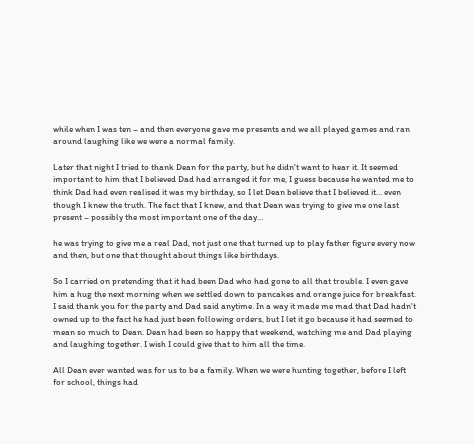while when I was ten – and then everyone gave me presents and we all played games and ran around laughing like we were a normal family.

Later that night I tried to thank Dean for the party, but he didn't want to hear it. It seemed important to him that I believed Dad had arranged it for me, I guess because he wanted me to think Dad had even realised it was my birthday, so I let Dean believe that I believed it… even though I knew the truth. The fact that I knew, and that Dean was trying to give me one last present – possibly the most important one of the day…

he was trying to give me a real Dad, not just one that turned up to play father figure every now and then, but one that thought about things like birthdays.

So I carried on pretending that it had been Dad who had gone to all that trouble. I even gave him a hug the next morning when we settled down to pancakes and orange juice for breakfast. I said thank you for the party and Dad said anytime. In a way it made me mad that Dad hadn't owned up to the fact he had just been following orders, but I let it go because it had seemed to mean so much to Dean. Dean had been so happy that weekend, watching me and Dad playing and laughing together. I wish I could give that to him all the time.

All Dean ever wanted was for us to be a family. When we were hunting together, before I left for school, things had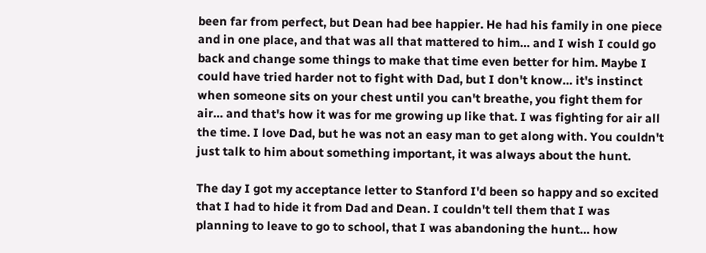been far from perfect, but Dean had bee happier. He had his family in one piece and in one place, and that was all that mattered to him… and I wish I could go back and change some things to make that time even better for him. Maybe I could have tried harder not to fight with Dad, but I don't know… it's instinct when someone sits on your chest until you can't breathe, you fight them for air… and that's how it was for me growing up like that. I was fighting for air all the time. I love Dad, but he was not an easy man to get along with. You couldn't just talk to him about something important, it was always about the hunt.

The day I got my acceptance letter to Stanford I'd been so happy and so excited that I had to hide it from Dad and Dean. I couldn't tell them that I was planning to leave to go to school, that I was abandoning the hunt… how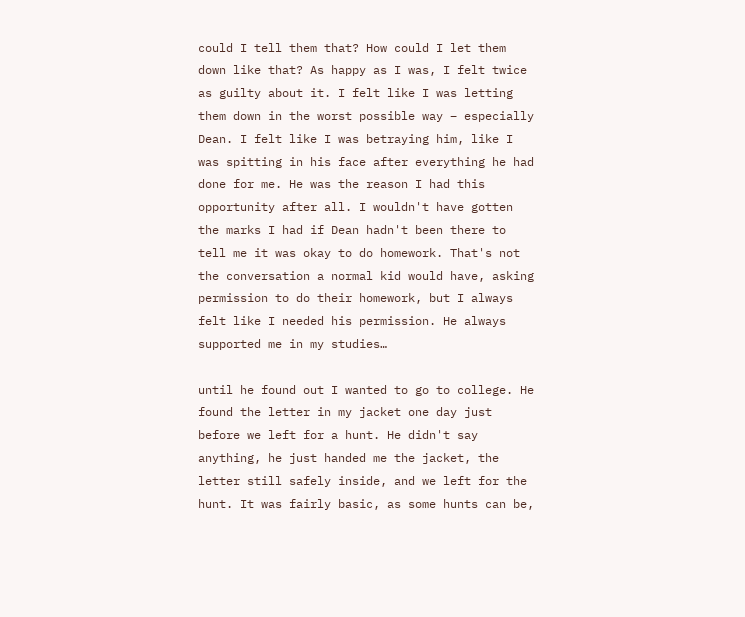could I tell them that? How could I let them down like that? As happy as I was, I felt twice as guilty about it. I felt like I was letting them down in the worst possible way – especially Dean. I felt like I was betraying him, like I was spitting in his face after everything he had done for me. He was the reason I had this opportunity after all. I wouldn't have gotten the marks I had if Dean hadn't been there to tell me it was okay to do homework. That's not the conversation a normal kid would have, asking permission to do their homework, but I always felt like I needed his permission. He always supported me in my studies…

until he found out I wanted to go to college. He found the letter in my jacket one day just before we left for a hunt. He didn't say anything, he just handed me the jacket, the letter still safely inside, and we left for the hunt. It was fairly basic, as some hunts can be,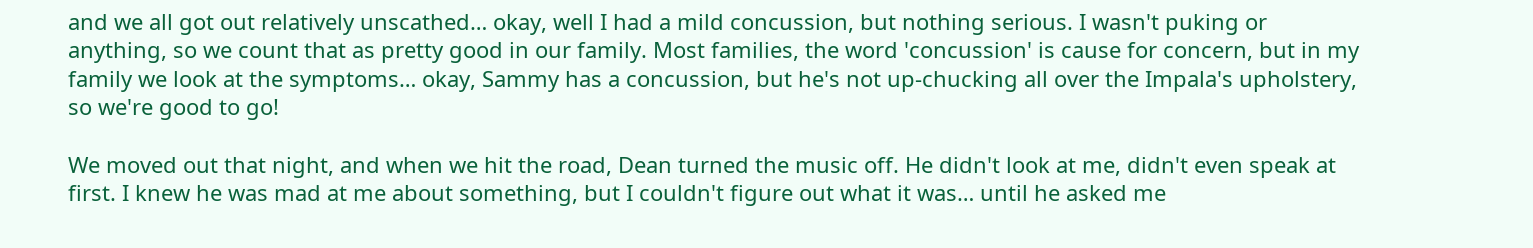and we all got out relatively unscathed… okay, well I had a mild concussion, but nothing serious. I wasn't puking or anything, so we count that as pretty good in our family. Most families, the word 'concussion' is cause for concern, but in my family we look at the symptoms… okay, Sammy has a concussion, but he's not up-chucking all over the Impala's upholstery, so we're good to go!

We moved out that night, and when we hit the road, Dean turned the music off. He didn't look at me, didn't even speak at first. I knew he was mad at me about something, but I couldn't figure out what it was… until he asked me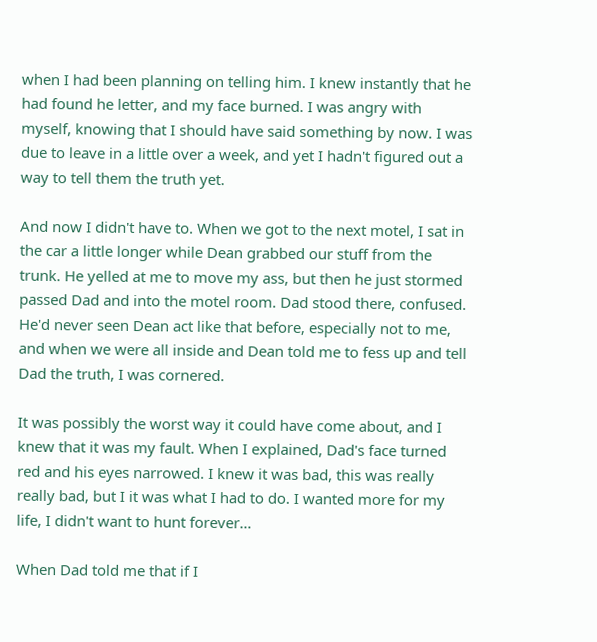when I had been planning on telling him. I knew instantly that he had found he letter, and my face burned. I was angry with myself, knowing that I should have said something by now. I was due to leave in a little over a week, and yet I hadn't figured out a way to tell them the truth yet.

And now I didn't have to. When we got to the next motel, I sat in the car a little longer while Dean grabbed our stuff from the trunk. He yelled at me to move my ass, but then he just stormed passed Dad and into the motel room. Dad stood there, confused. He'd never seen Dean act like that before, especially not to me, and when we were all inside and Dean told me to fess up and tell Dad the truth, I was cornered.

It was possibly the worst way it could have come about, and I knew that it was my fault. When I explained, Dad's face turned red and his eyes narrowed. I knew it was bad, this was really really bad, but I it was what I had to do. I wanted more for my life, I didn't want to hunt forever…

When Dad told me that if I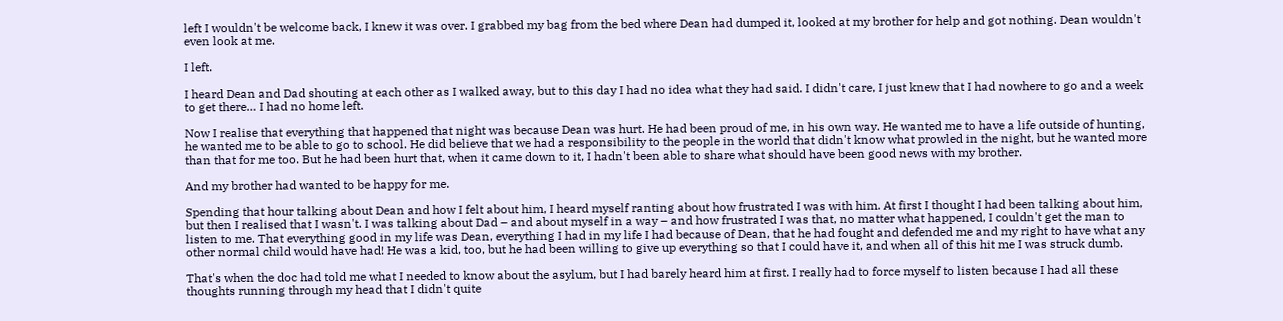left I wouldn't be welcome back, I knew it was over. I grabbed my bag from the bed where Dean had dumped it, looked at my brother for help and got nothing. Dean wouldn't even look at me.

I left.

I heard Dean and Dad shouting at each other as I walked away, but to this day I had no idea what they had said. I didn't care, I just knew that I had nowhere to go and a week to get there… I had no home left.

Now I realise that everything that happened that night was because Dean was hurt. He had been proud of me, in his own way. He wanted me to have a life outside of hunting, he wanted me to be able to go to school. He did believe that we had a responsibility to the people in the world that didn't know what prowled in the night, but he wanted more than that for me too. But he had been hurt that, when it came down to it, I hadn't been able to share what should have been good news with my brother.

And my brother had wanted to be happy for me.

Spending that hour talking about Dean and how I felt about him, I heard myself ranting about how frustrated I was with him. At first I thought I had been talking about him, but then I realised that I wasn't. I was talking about Dad – and about myself in a way – and how frustrated I was that, no matter what happened, I couldn't get the man to listen to me. That everything good in my life was Dean, everything I had in my life I had because of Dean, that he had fought and defended me and my right to have what any other normal child would have had! He was a kid, too, but he had been willing to give up everything so that I could have it, and when all of this hit me I was struck dumb.

That's when the doc had told me what I needed to know about the asylum, but I had barely heard him at first. I really had to force myself to listen because I had all these thoughts running through my head that I didn't quite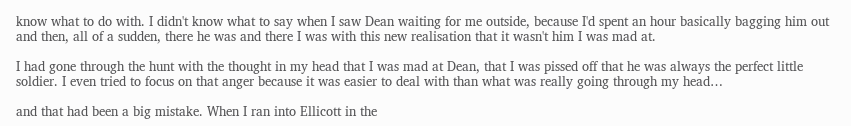know what to do with. I didn't know what to say when I saw Dean waiting for me outside, because I'd spent an hour basically bagging him out and then, all of a sudden, there he was and there I was with this new realisation that it wasn't him I was mad at.

I had gone through the hunt with the thought in my head that I was mad at Dean, that I was pissed off that he was always the perfect little soldier. I even tried to focus on that anger because it was easier to deal with than what was really going through my head…

and that had been a big mistake. When I ran into Ellicott in the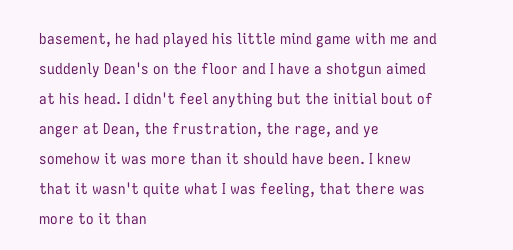basement, he had played his little mind game with me and suddenly Dean's on the floor and I have a shotgun aimed at his head. I didn't feel anything but the initial bout of anger at Dean, the frustration, the rage, and ye somehow it was more than it should have been. I knew that it wasn't quite what I was feeling, that there was more to it than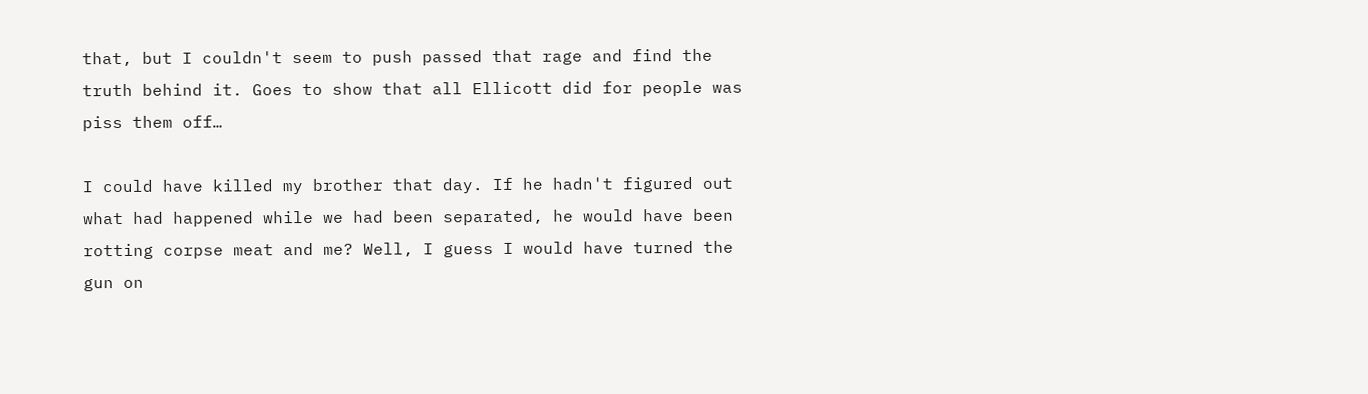that, but I couldn't seem to push passed that rage and find the truth behind it. Goes to show that all Ellicott did for people was piss them off…

I could have killed my brother that day. If he hadn't figured out what had happened while we had been separated, he would have been rotting corpse meat and me? Well, I guess I would have turned the gun on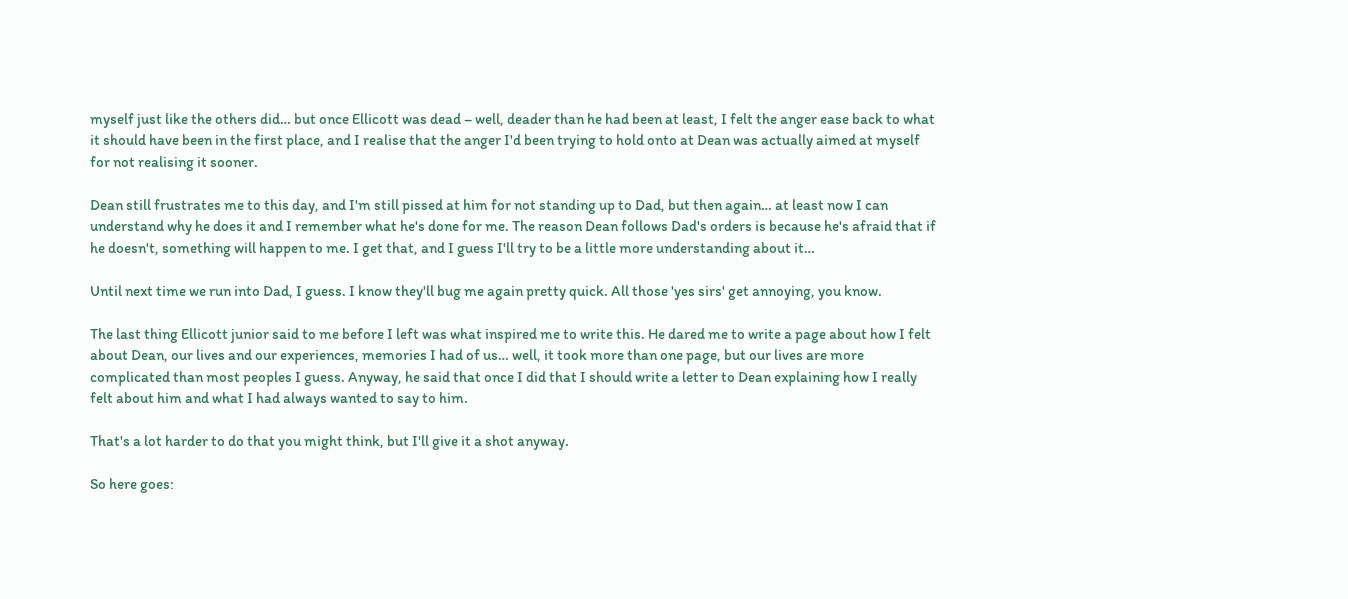myself just like the others did… but once Ellicott was dead – well, deader than he had been at least, I felt the anger ease back to what it should have been in the first place, and I realise that the anger I'd been trying to hold onto at Dean was actually aimed at myself for not realising it sooner.

Dean still frustrates me to this day, and I'm still pissed at him for not standing up to Dad, but then again… at least now I can understand why he does it and I remember what he's done for me. The reason Dean follows Dad's orders is because he's afraid that if he doesn't, something will happen to me. I get that, and I guess I'll try to be a little more understanding about it…

Until next time we run into Dad, I guess. I know they'll bug me again pretty quick. All those 'yes sirs' get annoying, you know.

The last thing Ellicott junior said to me before I left was what inspired me to write this. He dared me to write a page about how I felt about Dean, our lives and our experiences, memories I had of us… well, it took more than one page, but our lives are more complicated than most peoples I guess. Anyway, he said that once I did that I should write a letter to Dean explaining how I really felt about him and what I had always wanted to say to him.

That's a lot harder to do that you might think, but I'll give it a shot anyway.

So here goes: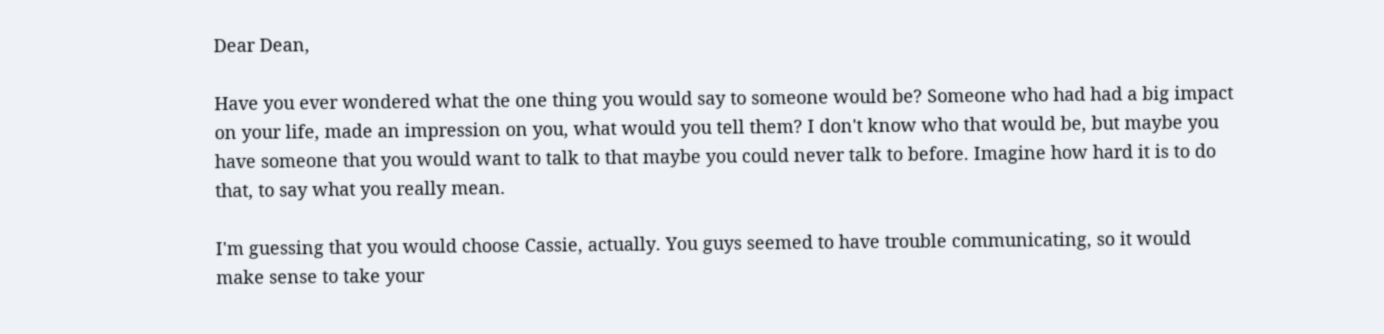Dear Dean,

Have you ever wondered what the one thing you would say to someone would be? Someone who had had a big impact on your life, made an impression on you, what would you tell them? I don't know who that would be, but maybe you have someone that you would want to talk to that maybe you could never talk to before. Imagine how hard it is to do that, to say what you really mean.

I'm guessing that you would choose Cassie, actually. You guys seemed to have trouble communicating, so it would make sense to take your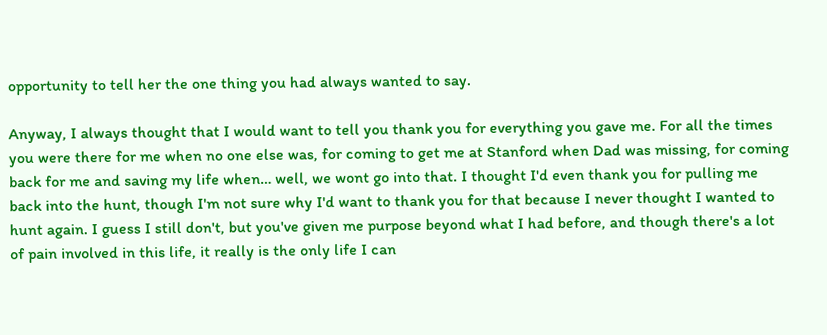opportunity to tell her the one thing you had always wanted to say.

Anyway, I always thought that I would want to tell you thank you for everything you gave me. For all the times you were there for me when no one else was, for coming to get me at Stanford when Dad was missing, for coming back for me and saving my life when… well, we wont go into that. I thought I'd even thank you for pulling me back into the hunt, though I'm not sure why I'd want to thank you for that because I never thought I wanted to hunt again. I guess I still don't, but you've given me purpose beyond what I had before, and though there's a lot of pain involved in this life, it really is the only life I can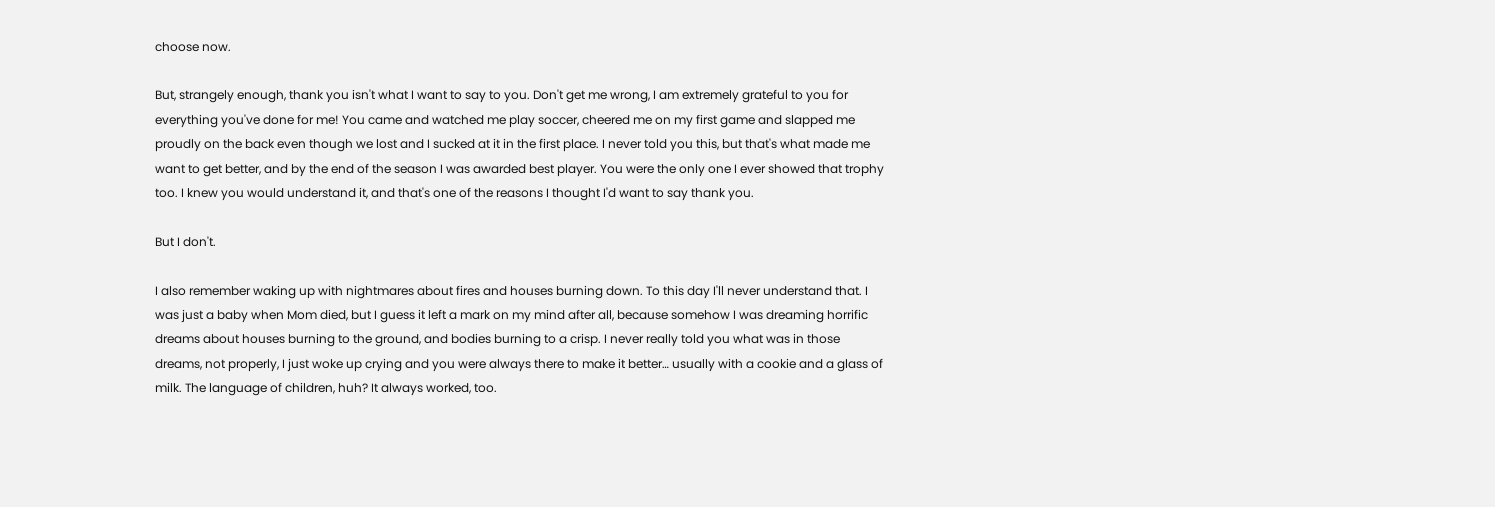choose now.

But, strangely enough, thank you isn't what I want to say to you. Don't get me wrong, I am extremely grateful to you for everything you've done for me! You came and watched me play soccer, cheered me on my first game and slapped me proudly on the back even though we lost and I sucked at it in the first place. I never told you this, but that's what made me want to get better, and by the end of the season I was awarded best player. You were the only one I ever showed that trophy too. I knew you would understand it, and that's one of the reasons I thought I'd want to say thank you.

But I don't.

I also remember waking up with nightmares about fires and houses burning down. To this day I'll never understand that. I was just a baby when Mom died, but I guess it left a mark on my mind after all, because somehow I was dreaming horrific dreams about houses burning to the ground, and bodies burning to a crisp. I never really told you what was in those dreams, not properly, I just woke up crying and you were always there to make it better… usually with a cookie and a glass of milk. The language of children, huh? It always worked, too.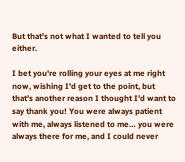But that's not what I wanted to tell you either.

I bet you're rolling your eyes at me right now, wishing I'd get to the point, but that's another reason I thought I'd want to say thank you! You were always patient with me, always listened to me… you were always there for me, and I could never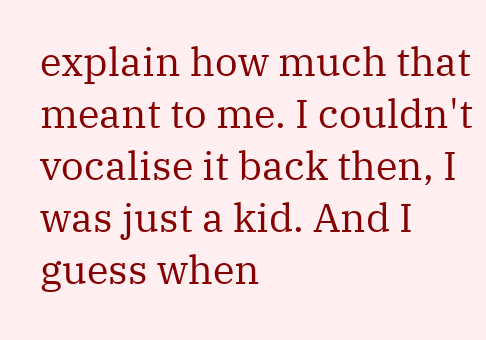explain how much that meant to me. I couldn't vocalise it back then, I was just a kid. And I guess when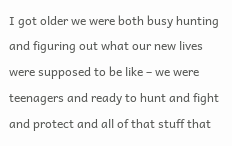I got older we were both busy hunting and figuring out what our new lives were supposed to be like – we were teenagers and ready to hunt and fight and protect and all of that stuff that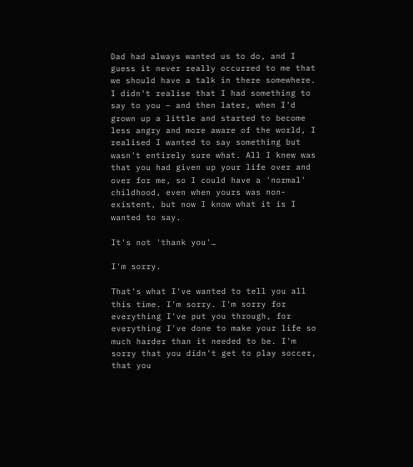Dad had always wanted us to do, and I guess it never really occurred to me that we should have a talk in there somewhere. I didn't realise that I had something to say to you – and then later, when I'd grown up a little and started to become less angry and more aware of the world, I realised I wanted to say something but wasn't entirely sure what. All I knew was that you had given up your life over and over for me, so I could have a 'normal' childhood, even when yours was non-existent, but now I know what it is I wanted to say.

It's not 'thank you'…

I'm sorry.

That's what I've wanted to tell you all this time. I'm sorry. I'm sorry for everything I've put you through, for everything I've done to make your life so much harder than it needed to be. I'm sorry that you didn't get to play soccer, that you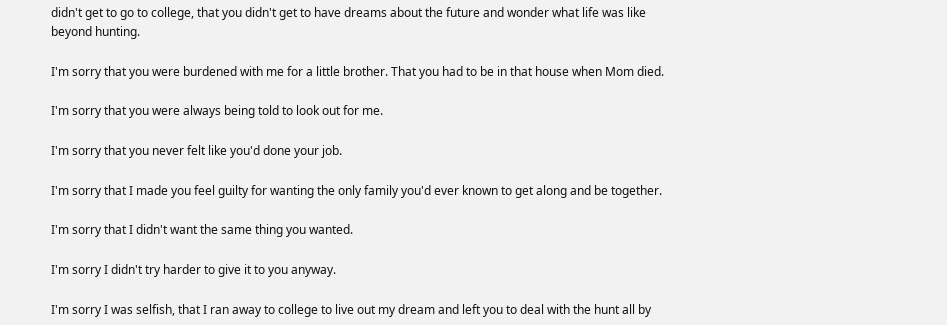didn't get to go to college, that you didn't get to have dreams about the future and wonder what life was like beyond hunting.

I'm sorry that you were burdened with me for a little brother. That you had to be in that house when Mom died.

I'm sorry that you were always being told to look out for me.

I'm sorry that you never felt like you'd done your job.

I'm sorry that I made you feel guilty for wanting the only family you'd ever known to get along and be together.

I'm sorry that I didn't want the same thing you wanted.

I'm sorry I didn't try harder to give it to you anyway.

I'm sorry I was selfish, that I ran away to college to live out my dream and left you to deal with the hunt all by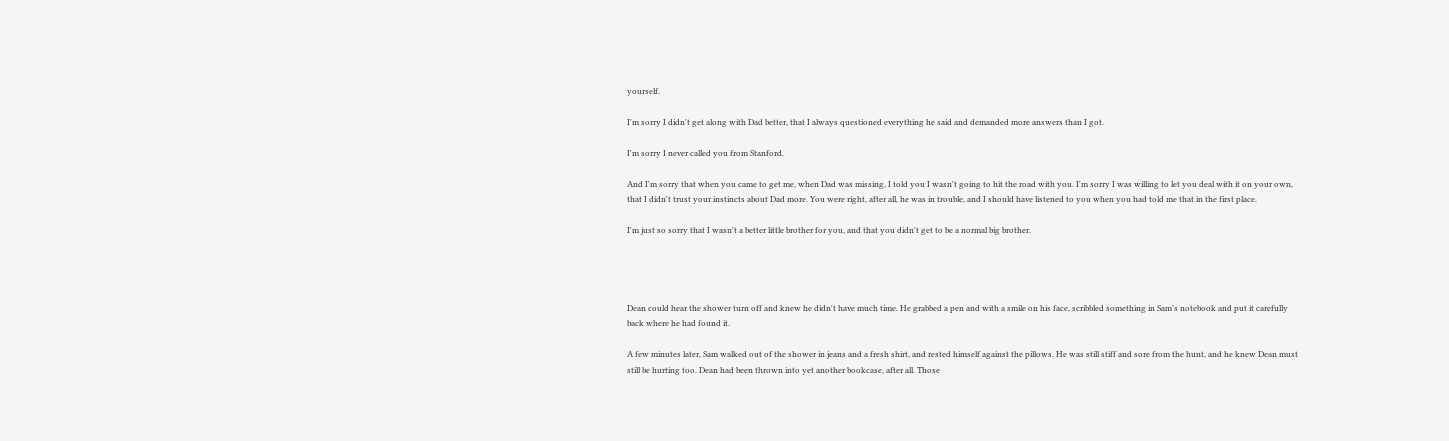yourself.

I'm sorry I didn't get along with Dad better, that I always questioned everything he said and demanded more answers than I got.

I'm sorry I never called you from Stanford.

And I'm sorry that when you came to get me, when Dad was missing, I told you I wasn't going to hit the road with you. I'm sorry I was willing to let you deal with it on your own, that I didn't trust your instincts about Dad more. You were right, after all, he was in trouble, and I should have listened to you when you had told me that in the first place.

I'm just so sorry that I wasn't a better little brother for you, and that you didn't get to be a normal big brother.




Dean could hear the shower turn off and knew he didn't have much time. He grabbed a pen and with a smile on his face, scribbled something in Sam's notebook and put it carefully back where he had found it.

A few minutes later, Sam walked out of the shower in jeans and a fresh shirt, and rested himself against the pillows. He was still stiff and sore from the hunt, and he knew Dean must still be hurting too. Dean had been thrown into yet another bookcase, after all. Those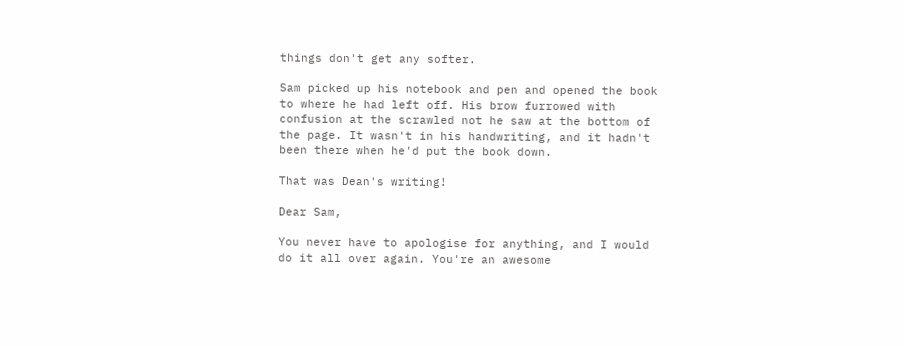things don't get any softer.

Sam picked up his notebook and pen and opened the book to where he had left off. His brow furrowed with confusion at the scrawled not he saw at the bottom of the page. It wasn't in his handwriting, and it hadn't been there when he'd put the book down.

That was Dean's writing!

Dear Sam,

You never have to apologise for anything, and I would do it all over again. You're an awesome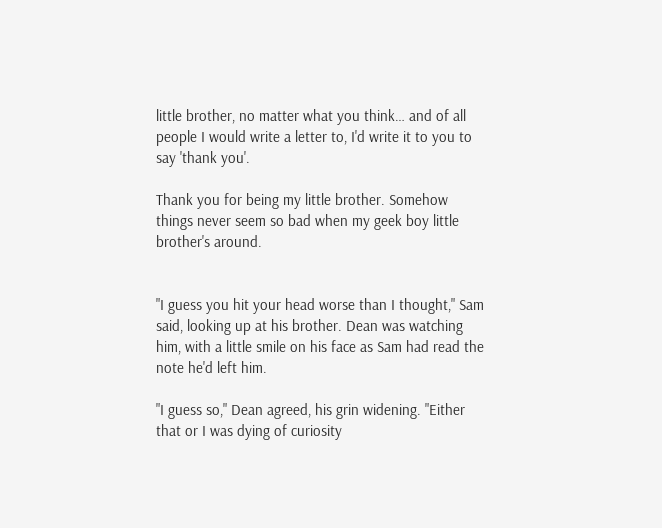little brother, no matter what you think… and of all people I would write a letter to, I'd write it to you to say 'thank you'.

Thank you for being my little brother. Somehow things never seem so bad when my geek boy little brother's around.


"I guess you hit your head worse than I thought," Sam said, looking up at his brother. Dean was watching him, with a little smile on his face as Sam had read the note he'd left him.

"I guess so," Dean agreed, his grin widening. "Either that or I was dying of curiosity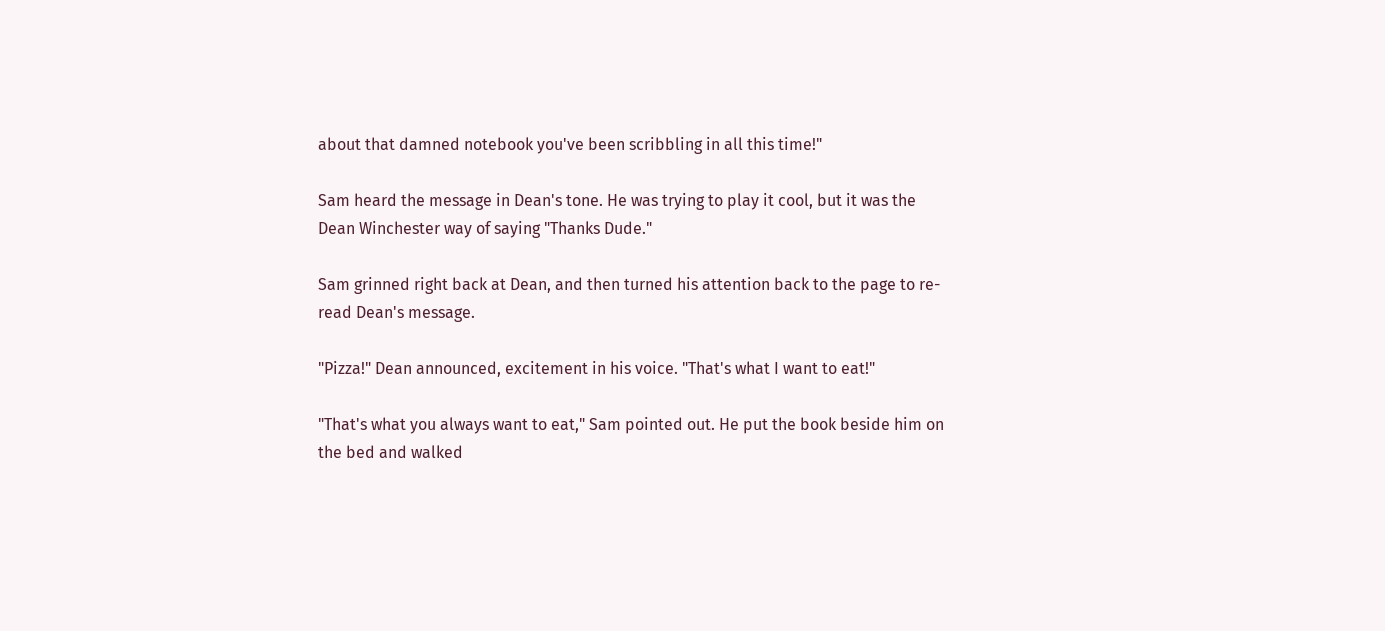about that damned notebook you've been scribbling in all this time!"

Sam heard the message in Dean's tone. He was trying to play it cool, but it was the Dean Winchester way of saying "Thanks Dude."

Sam grinned right back at Dean, and then turned his attention back to the page to re-read Dean's message.

"Pizza!" Dean announced, excitement in his voice. "That's what I want to eat!"

"That's what you always want to eat," Sam pointed out. He put the book beside him on the bed and walked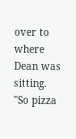over to where Dean was sitting. "So pizza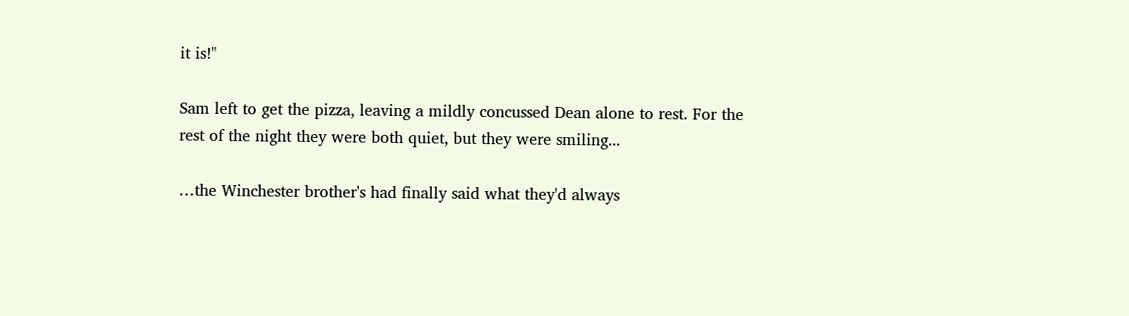it is!"

Sam left to get the pizza, leaving a mildly concussed Dean alone to rest. For the rest of the night they were both quiet, but they were smiling...

…the Winchester brother's had finally said what they'd always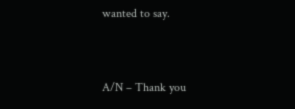wanted to say.


A/N – Thank you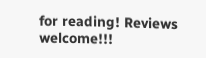for reading! Reviews welcome!!!